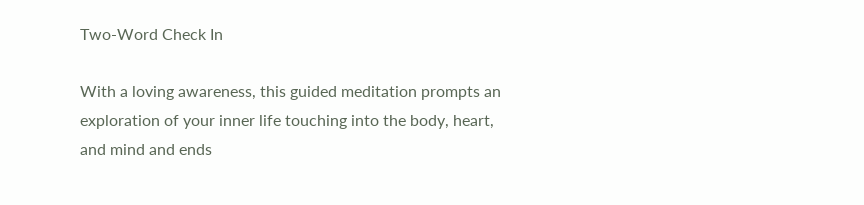Two-Word Check In

With a loving awareness, this guided meditation prompts an exploration of your inner life touching into the body, heart, and mind and ends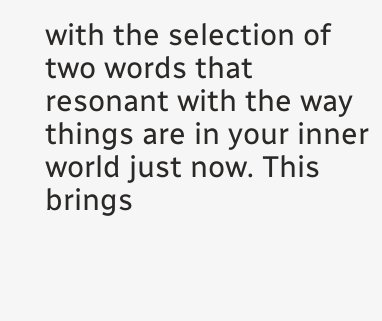with the selection of two words that resonant with the way things are in your inner world just now. This brings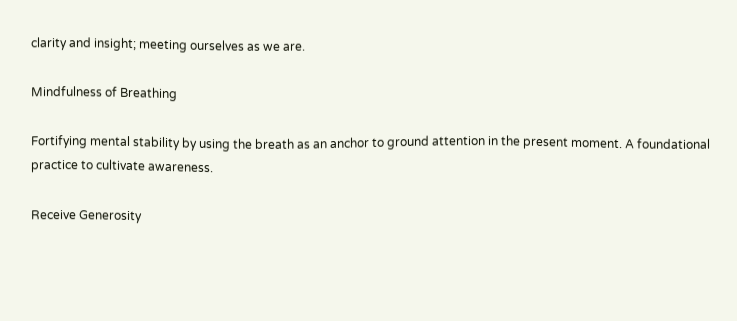clarity and insight; meeting ourselves as we are.

Mindfulness of Breathing

Fortifying mental stability by using the breath as an anchor to ground attention in the present moment. A foundational practice to cultivate awareness.

Receive Generosity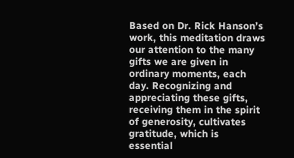Based on Dr. Rick Hanson’s work, this meditation draws our attention to the many gifts we are given in ordinary moments, each day. Recognizing and appreciating these gifts, receiving them in the spirit of generosity, cultivates gratitude, which is essential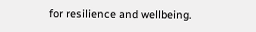for resilience and wellbeing.